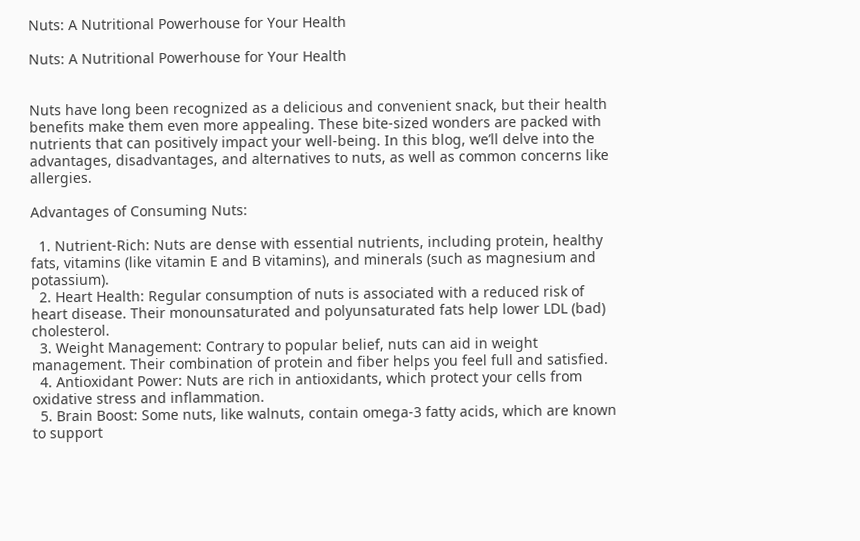Nuts: A Nutritional Powerhouse for Your Health

Nuts: A Nutritional Powerhouse for Your Health


Nuts have long been recognized as a delicious and convenient snack, but their health benefits make them even more appealing. These bite-sized wonders are packed with nutrients that can positively impact your well-being. In this blog, we’ll delve into the advantages, disadvantages, and alternatives to nuts, as well as common concerns like allergies.

Advantages of Consuming Nuts:

  1. Nutrient-Rich: Nuts are dense with essential nutrients, including protein, healthy fats, vitamins (like vitamin E and B vitamins), and minerals (such as magnesium and potassium).
  2. Heart Health: Regular consumption of nuts is associated with a reduced risk of heart disease. Their monounsaturated and polyunsaturated fats help lower LDL (bad) cholesterol.
  3. Weight Management: Contrary to popular belief, nuts can aid in weight management. Their combination of protein and fiber helps you feel full and satisfied.
  4. Antioxidant Power: Nuts are rich in antioxidants, which protect your cells from oxidative stress and inflammation.
  5. Brain Boost: Some nuts, like walnuts, contain omega-3 fatty acids, which are known to support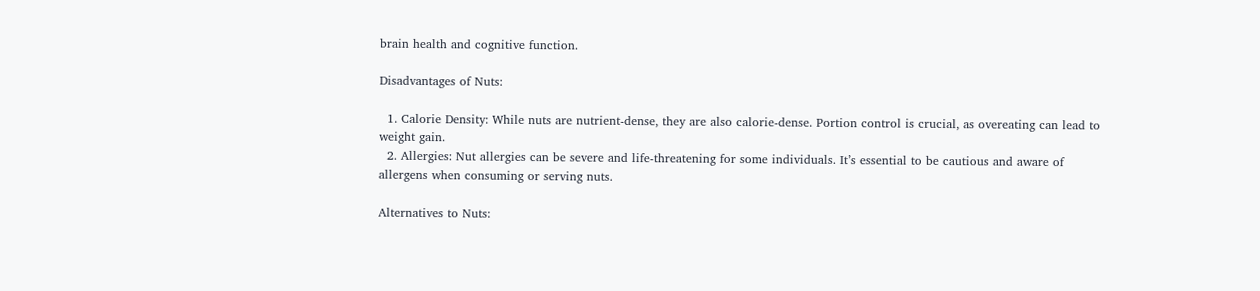brain health and cognitive function.

Disadvantages of Nuts:

  1. Calorie Density: While nuts are nutrient-dense, they are also calorie-dense. Portion control is crucial, as overeating can lead to weight gain.
  2. Allergies: Nut allergies can be severe and life-threatening for some individuals. It’s essential to be cautious and aware of allergens when consuming or serving nuts.

Alternatives to Nuts: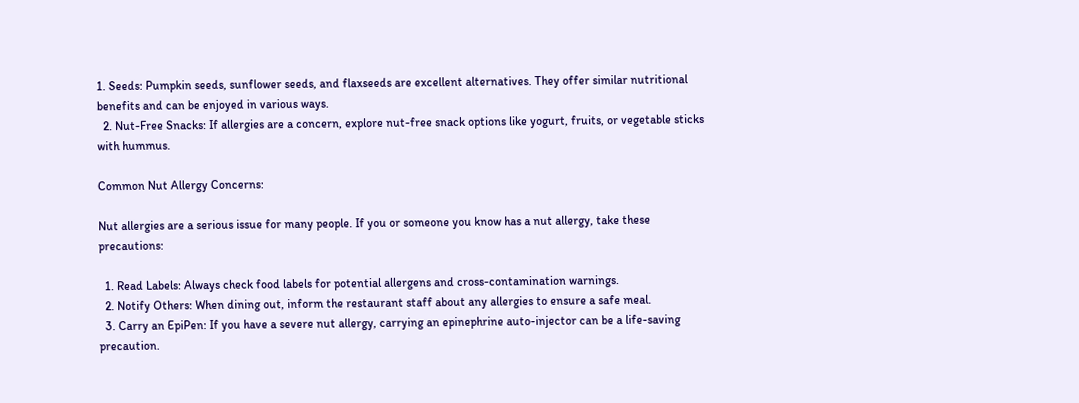1. Seeds: Pumpkin seeds, sunflower seeds, and flaxseeds are excellent alternatives. They offer similar nutritional benefits and can be enjoyed in various ways.
  2. Nut-Free Snacks: If allergies are a concern, explore nut-free snack options like yogurt, fruits, or vegetable sticks with hummus.

Common Nut Allergy Concerns:

Nut allergies are a serious issue for many people. If you or someone you know has a nut allergy, take these precautions:

  1. Read Labels: Always check food labels for potential allergens and cross-contamination warnings.
  2. Notify Others: When dining out, inform the restaurant staff about any allergies to ensure a safe meal.
  3. Carry an EpiPen: If you have a severe nut allergy, carrying an epinephrine auto-injector can be a life-saving precaution.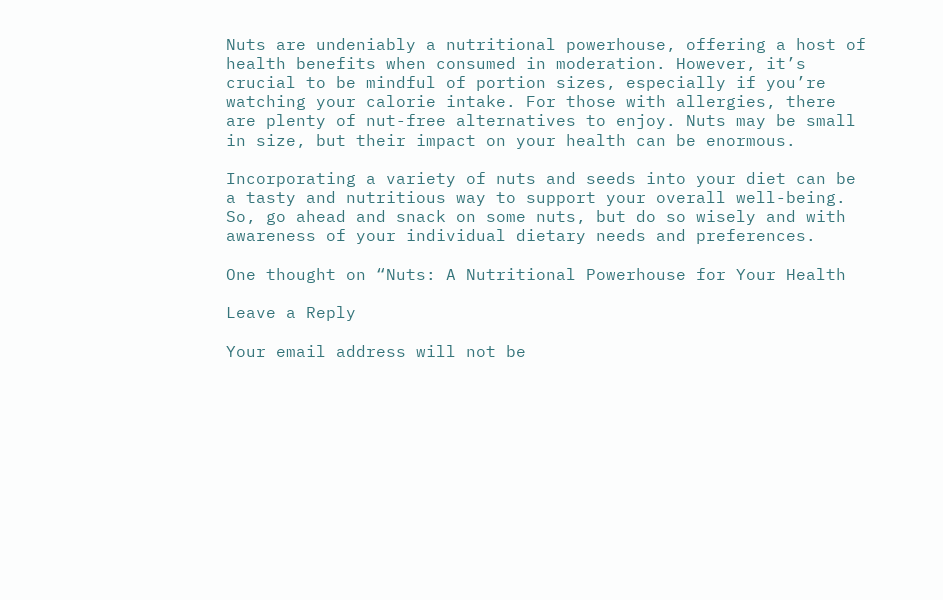Nuts are undeniably a nutritional powerhouse, offering a host of health benefits when consumed in moderation. However, it’s crucial to be mindful of portion sizes, especially if you’re watching your calorie intake. For those with allergies, there are plenty of nut-free alternatives to enjoy. Nuts may be small in size, but their impact on your health can be enormous.

Incorporating a variety of nuts and seeds into your diet can be a tasty and nutritious way to support your overall well-being. So, go ahead and snack on some nuts, but do so wisely and with awareness of your individual dietary needs and preferences.

One thought on “Nuts: A Nutritional Powerhouse for Your Health

Leave a Reply

Your email address will not be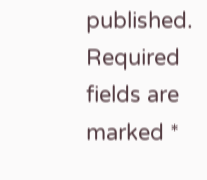published. Required fields are marked *